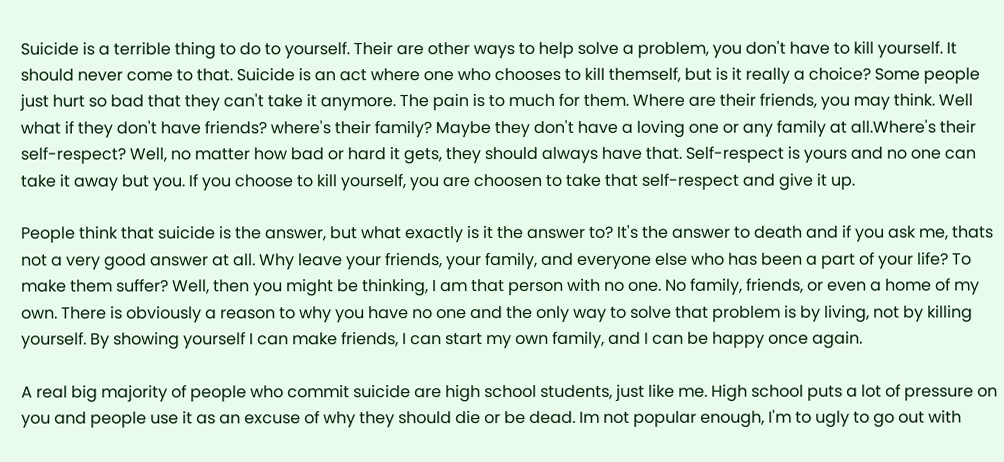Suicide is a terrible thing to do to yourself. Their are other ways to help solve a problem, you don't have to kill yourself. It should never come to that. Suicide is an act where one who chooses to kill themself, but is it really a choice? Some people just hurt so bad that they can't take it anymore. The pain is to much for them. Where are their friends, you may think. Well what if they don't have friends? where's their family? Maybe they don't have a loving one or any family at all.Where's their self-respect? Well, no matter how bad or hard it gets, they should always have that. Self-respect is yours and no one can take it away but you. If you choose to kill yourself, you are choosen to take that self-respect and give it up.

People think that suicide is the answer, but what exactly is it the answer to? It's the answer to death and if you ask me, thats not a very good answer at all. Why leave your friends, your family, and everyone else who has been a part of your life? To make them suffer? Well, then you might be thinking, I am that person with no one. No family, friends, or even a home of my own. There is obviously a reason to why you have no one and the only way to solve that problem is by living, not by killing yourself. By showing yourself I can make friends, I can start my own family, and I can be happy once again.

A real big majority of people who commit suicide are high school students, just like me. High school puts a lot of pressure on you and people use it as an excuse of why they should die or be dead. Im not popular enough, I'm to ugly to go out with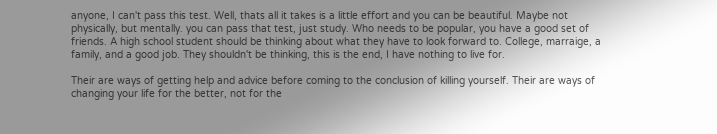anyone, I can't pass this test. Well, thats all it takes is a little effort and you can be beautiful. Maybe not physically, but mentally. you can pass that test, just study. Who needs to be popular, you have a good set of friends. A high school student should be thinking about what they have to look forward to. College, marraige, a family, and a good job. They shouldn't be thinking, this is the end, I have nothing to live for.

Their are ways of getting help and advice before coming to the conclusion of killing yourself. Their are ways of changing your life for the better, not for the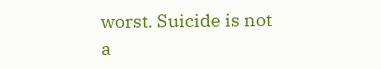worst. Suicide is not a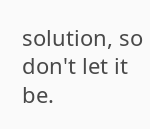solution, so don't let it be.